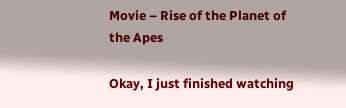Movie – Rise of the Planet of the Apes

Okay, I just finished watching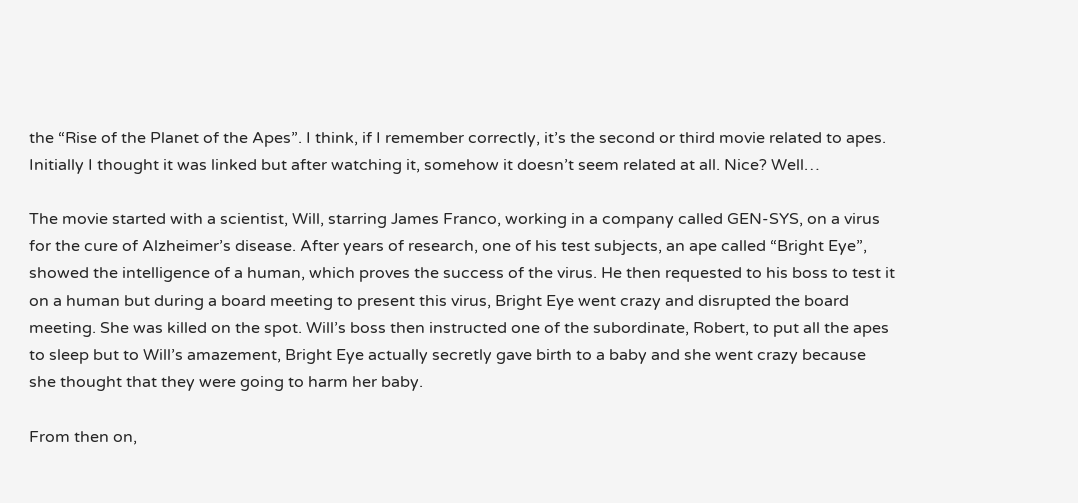the “Rise of the Planet of the Apes”. I think, if I remember correctly, it’s the second or third movie related to apes. Initially I thought it was linked but after watching it, somehow it doesn’t seem related at all. Nice? Well…

The movie started with a scientist, Will, starring James Franco, working in a company called GEN-SYS, on a virus for the cure of Alzheimer’s disease. After years of research, one of his test subjects, an ape called “Bright Eye”, showed the intelligence of a human, which proves the success of the virus. He then requested to his boss to test it on a human but during a board meeting to present this virus, Bright Eye went crazy and disrupted the board meeting. She was killed on the spot. Will’s boss then instructed one of the subordinate, Robert, to put all the apes to sleep but to Will’s amazement, Bright Eye actually secretly gave birth to a baby and she went crazy because she thought that they were going to harm her baby.

From then on,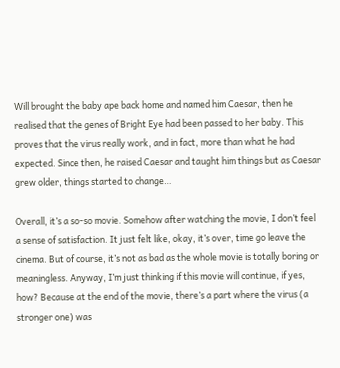Will brought the baby ape back home and named him Caesar, then he realised that the genes of Bright Eye had been passed to her baby. This proves that the virus really work, and in fact, more than what he had expected. Since then, he raised Caesar and taught him things but as Caesar grew older, things started to change…

Overall, it’s a so-so movie. Somehow after watching the movie, I don’t feel a sense of satisfaction. It just felt like, okay, it’s over, time go leave the cinema. But of course, it’s not as bad as the whole movie is totally boring or meaningless. Anyway, I’m just thinking if this movie will continue, if yes, how? Because at the end of the movie, there’s a part where the virus (a stronger one) was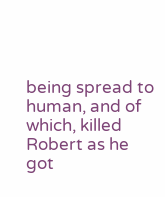being spread to human, and of which, killed Robert as he got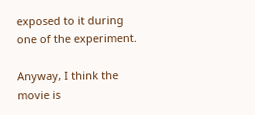exposed to it during one of the experiment.

Anyway, I think the movie is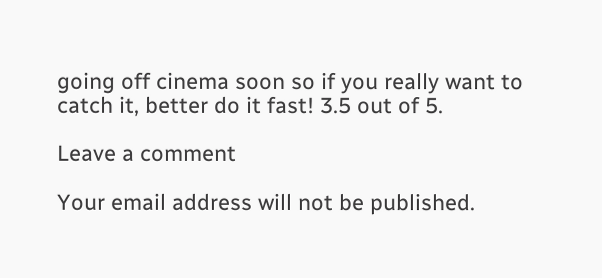going off cinema soon so if you really want to catch it, better do it fast! 3.5 out of 5.

Leave a comment

Your email address will not be published.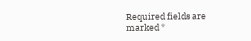Required fields are marked *